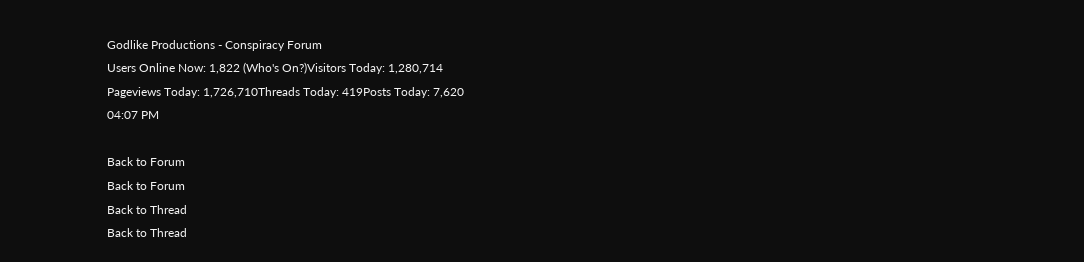Godlike Productions - Conspiracy Forum
Users Online Now: 1,822 (Who's On?)Visitors Today: 1,280,714
Pageviews Today: 1,726,710Threads Today: 419Posts Today: 7,620
04:07 PM

Back to Forum
Back to Forum
Back to Thread
Back to Thread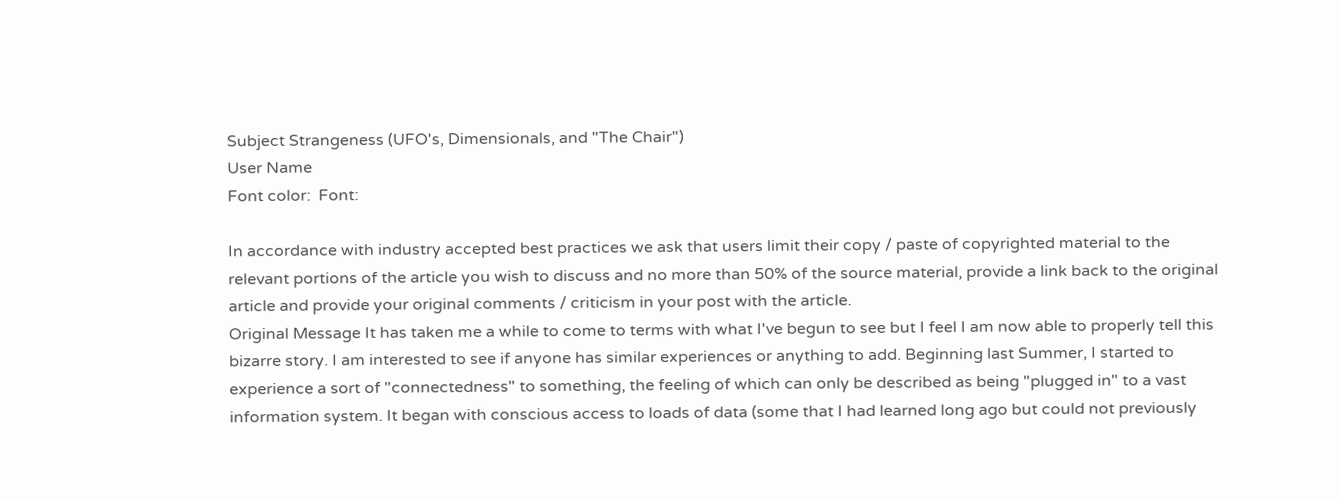Subject Strangeness (UFO's, Dimensionals, and "The Chair")
User Name
Font color:  Font:

In accordance with industry accepted best practices we ask that users limit their copy / paste of copyrighted material to the relevant portions of the article you wish to discuss and no more than 50% of the source material, provide a link back to the original article and provide your original comments / criticism in your post with the article.
Original Message It has taken me a while to come to terms with what I've begun to see but I feel I am now able to properly tell this bizarre story. I am interested to see if anyone has similar experiences or anything to add. Beginning last Summer, I started to experience a sort of "connectedness" to something, the feeling of which can only be described as being "plugged in" to a vast information system. It began with conscious access to loads of data (some that I had learned long ago but could not previously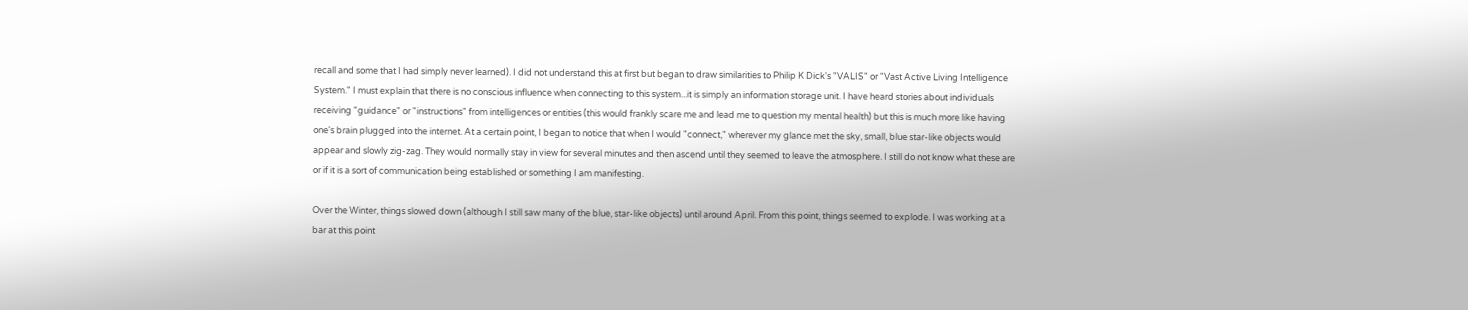recall and some that I had simply never learned). I did not understand this at first but began to draw similarities to Philip K Dick's "VALIS" or "Vast Active Living Intelligence System." I must explain that there is no conscious influence when connecting to this system...it is simply an information storage unit. I have heard stories about individuals receiving "guidance" or "instructions" from intelligences or entities (this would frankly scare me and lead me to question my mental health) but this is much more like having one's brain plugged into the internet. At a certain point, I began to notice that when I would "connect," wherever my glance met the sky, small, blue star-like objects would appear and slowly zig-zag. They would normally stay in view for several minutes and then ascend until they seemed to leave the atmosphere. I still do not know what these are or if it is a sort of communication being established or something I am manifesting.

Over the Winter, things slowed down (although I still saw many of the blue, star-like objects) until around April. From this point, things seemed to explode. I was working at a bar at this point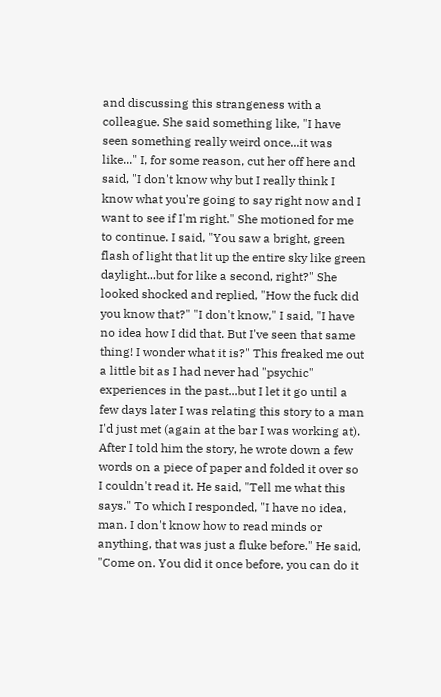and discussing this strangeness with a colleague. She said something like, "I have seen something really weird once...it was like..." I, for some reason, cut her off here and said, "I don't know why but I really think I know what you're going to say right now and I want to see if I'm right." She motioned for me to continue. I said, "You saw a bright, green flash of light that lit up the entire sky like green daylight...but for like a second, right?" She looked shocked and replied, "How the fuck did you know that?" "I don't know," I said, "I have no idea how I did that. But I've seen that same thing! I wonder what it is?" This freaked me out a little bit as I had never had "psychic" experiences in the past...but I let it go until a few days later I was relating this story to a man I'd just met (again at the bar I was working at). After I told him the story, he wrote down a few words on a piece of paper and folded it over so I couldn't read it. He said, "Tell me what this says." To which I responded, "I have no idea, man. I don't know how to read minds or anything, that was just a fluke before." He said, "Come on. You did it once before, you can do it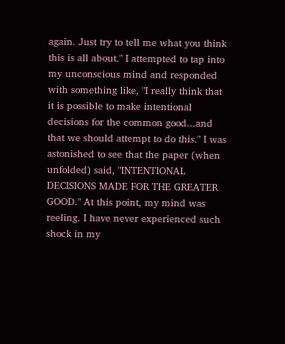again. Just try to tell me what you think this is all about." I attempted to tap into my unconscious mind and responded with something like, "I really think that it is possible to make intentional decisions for the common good...and that we should attempt to do this." I was astonished to see that the paper (when unfolded) said, "INTENTIONAL DECISIONS MADE FOR THE GREATER GOOD." At this point, my mind was reeling. I have never experienced such shock in my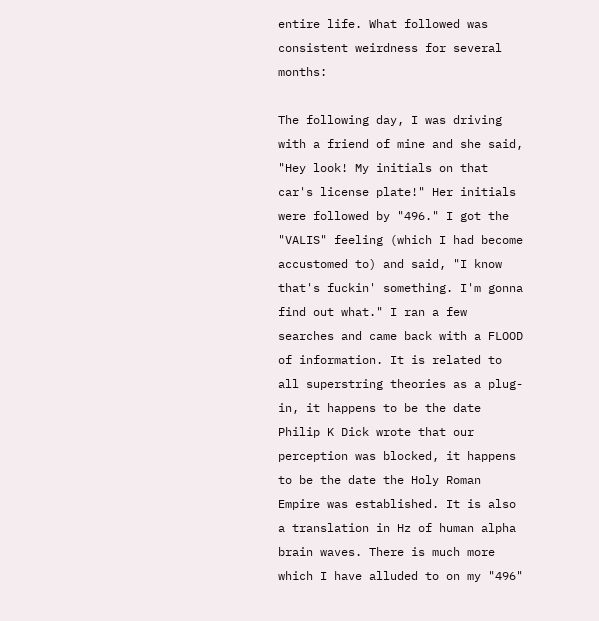entire life. What followed was consistent weirdness for several months:

The following day, I was driving with a friend of mine and she said, "Hey look! My initials on that car's license plate!" Her initials were followed by "496." I got the "VALIS" feeling (which I had become accustomed to) and said, "I know that's fuckin' something. I'm gonna find out what." I ran a few searches and came back with a FLOOD of information. It is related to all superstring theories as a plug-in, it happens to be the date Philip K Dick wrote that our perception was blocked, it happens to be the date the Holy Roman Empire was established. It is also a translation in Hz of human alpha brain waves. There is much more which I have alluded to on my "496"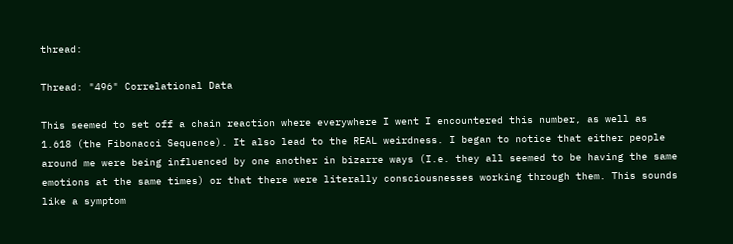thread:

Thread: "496" Correlational Data

This seemed to set off a chain reaction where everywhere I went I encountered this number, as well as 1.618 (the Fibonacci Sequence). It also lead to the REAL weirdness. I began to notice that either people around me were being influenced by one another in bizarre ways (I.e. they all seemed to be having the same emotions at the same times) or that there were literally consciousnesses working through them. This sounds like a symptom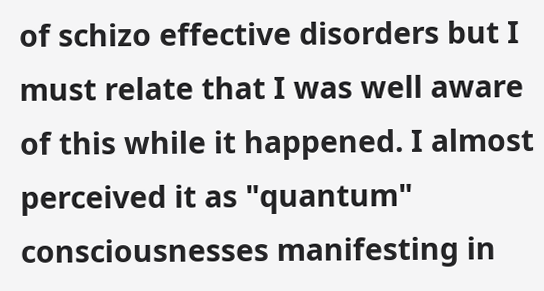of schizo effective disorders but I must relate that I was well aware of this while it happened. I almost perceived it as "quantum" consciousnesses manifesting in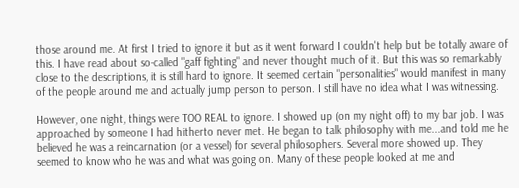those around me. At first I tried to ignore it but as it went forward I couldn't help but be totally aware of this. I have read about so-called "gaff fighting" and never thought much of it. But this was so remarkably close to the descriptions, it is still hard to ignore. It seemed certain "personalities" would manifest in many of the people around me and actually jump person to person. I still have no idea what I was witnessing.

However, one night, things were TOO REAL to ignore. I showed up (on my night off) to my bar job. I was approached by someone I had hitherto never met. He began to talk philosophy with me...and told me he believed he was a reincarnation (or a vessel) for several philosophers. Several more showed up. They seemed to know who he was and what was going on. Many of these people looked at me and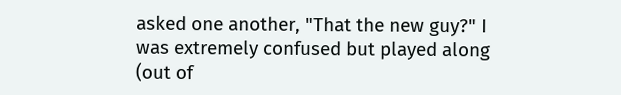asked one another, "That the new guy?" I was extremely confused but played along (out of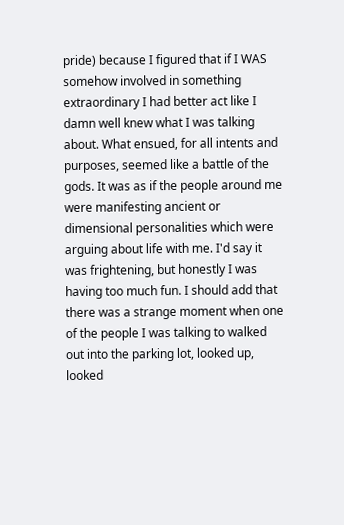pride) because I figured that if I WAS somehow involved in something extraordinary I had better act like I damn well knew what I was talking about. What ensued, for all intents and purposes, seemed like a battle of the gods. It was as if the people around me were manifesting ancient or dimensional personalities which were arguing about life with me. I'd say it was frightening, but honestly I was having too much fun. I should add that there was a strange moment when one of the people I was talking to walked out into the parking lot, looked up, looked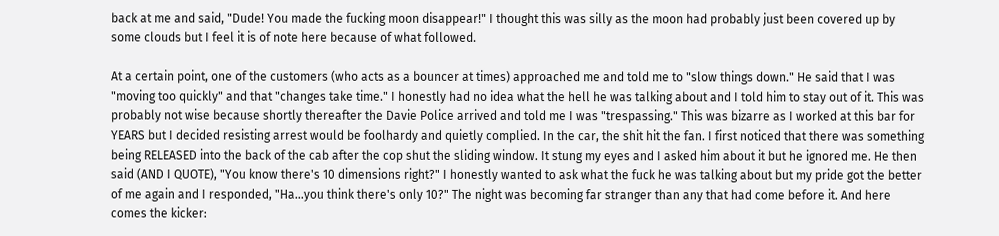back at me and said, "Dude! You made the fucking moon disappear!" I thought this was silly as the moon had probably just been covered up by some clouds but I feel it is of note here because of what followed.

At a certain point, one of the customers (who acts as a bouncer at times) approached me and told me to "slow things down." He said that I was "moving too quickly" and that "changes take time." I honestly had no idea what the hell he was talking about and I told him to stay out of it. This was probably not wise because shortly thereafter the Davie Police arrived and told me I was "trespassing." This was bizarre as I worked at this bar for YEARS but I decided resisting arrest would be foolhardy and quietly complied. In the car, the shit hit the fan. I first noticed that there was something being RELEASED into the back of the cab after the cop shut the sliding window. It stung my eyes and I asked him about it but he ignored me. He then said (AND I QUOTE), "You know there's 10 dimensions right?" I honestly wanted to ask what the fuck he was talking about but my pride got the better of me again and I responded, "Ha...you think there's only 10?" The night was becoming far stranger than any that had come before it. And here comes the kicker: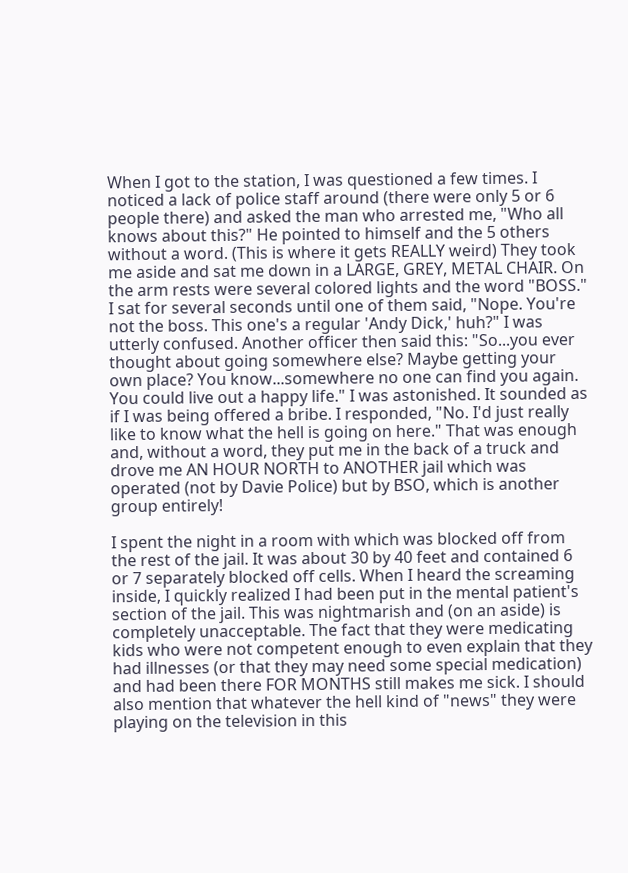When I got to the station, I was questioned a few times. I noticed a lack of police staff around (there were only 5 or 6 people there) and asked the man who arrested me, "Who all knows about this?" He pointed to himself and the 5 others without a word. (This is where it gets REALLY weird) They took me aside and sat me down in a LARGE, GREY, METAL CHAIR. On the arm rests were several colored lights and the word "BOSS." I sat for several seconds until one of them said, "Nope. You're not the boss. This one's a regular 'Andy Dick,' huh?" I was utterly confused. Another officer then said this: "So...you ever thought about going somewhere else? Maybe getting your own place? You know...somewhere no one can find you again. You could live out a happy life." I was astonished. It sounded as if I was being offered a bribe. I responded, "No. I'd just really like to know what the hell is going on here." That was enough and, without a word, they put me in the back of a truck and drove me AN HOUR NORTH to ANOTHER jail which was operated (not by Davie Police) but by BSO, which is another group entirely!

I spent the night in a room with which was blocked off from the rest of the jail. It was about 30 by 40 feet and contained 6 or 7 separately blocked off cells. When I heard the screaming inside, I quickly realized I had been put in the mental patient's section of the jail. This was nightmarish and (on an aside) is completely unacceptable. The fact that they were medicating kids who were not competent enough to even explain that they had illnesses (or that they may need some special medication) and had been there FOR MONTHS still makes me sick. I should also mention that whatever the hell kind of "news" they were playing on the television in this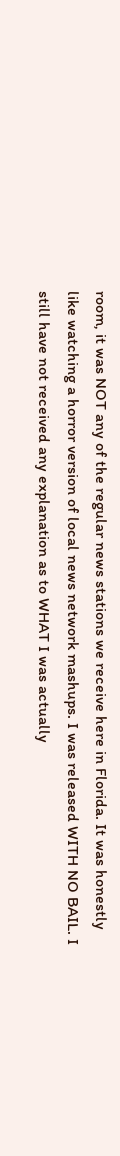room, it was NOT any of the regular news stations we receive here in Florida. It was honestly like watching a horror version of local news network mashups. I was released WITH NO BAIL. I still have not received any explanation as to WHAT I was actually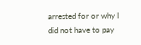arrested for or why I did not have to pay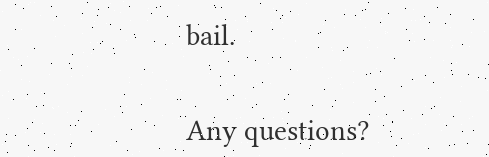bail.


Any questions?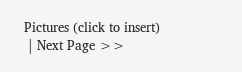Pictures (click to insert)
 | Next Page >>